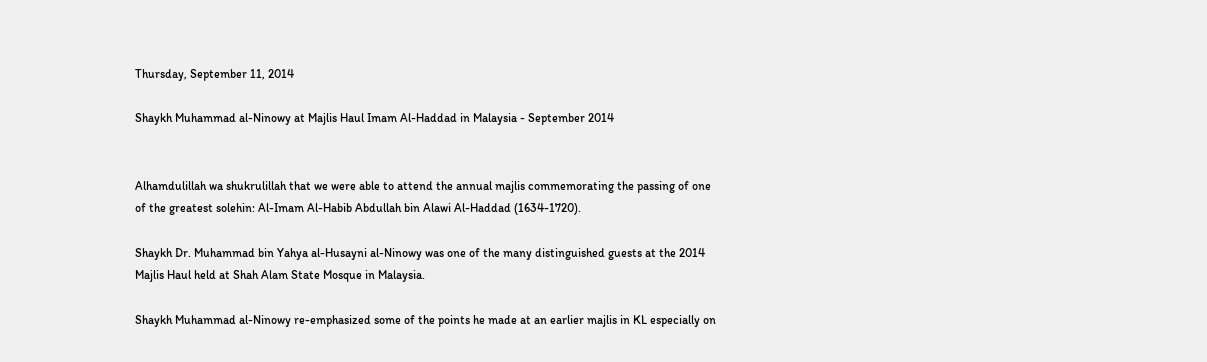Thursday, September 11, 2014

Shaykh Muhammad al-Ninowy at Majlis Haul Imam Al-Haddad in Malaysia - September 2014


Alhamdulillah wa shukrulillah that we were able to attend the annual majlis commemorating the passing of one of the greatest solehin: Al-Imam Al-Habib Abdullah bin Alawi Al-Haddad (1634-1720).

Shaykh Dr. Muhammad bin Yahya al-Husayni al-Ninowy was one of the many distinguished guests at the 2014 Majlis Haul held at Shah Alam State Mosque in Malaysia.

Shaykh Muhammad al-Ninowy re-emphasized some of the points he made at an earlier majlis in KL especially on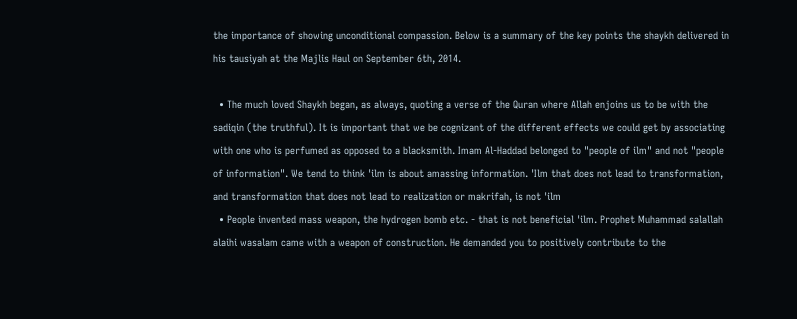the importance of showing unconditional compassion. Below is a summary of the key points the shaykh delivered in his tausiyah at the Majlis Haul on September 6th, 2014.

  • The much loved Shaykh began, as always, quoting a verse of the Quran where Allah enjoins us to be with the sadiqin (the truthful). It is important that we be cognizant of the different effects we could get by associating with one who is perfumed as opposed to a blacksmith. Imam Al-Haddad belonged to "people of ilm" and not "people of information". We tend to think 'ilm is about amassing information. 'Ilm that does not lead to transformation, and transformation that does not lead to realization or makrifah, is not 'ilm
  • People invented mass weapon, the hydrogen bomb etc. - that is not beneficial 'ilm. Prophet Muhammad salallah alaihi wasalam came with a weapon of construction. He demanded you to positively contribute to the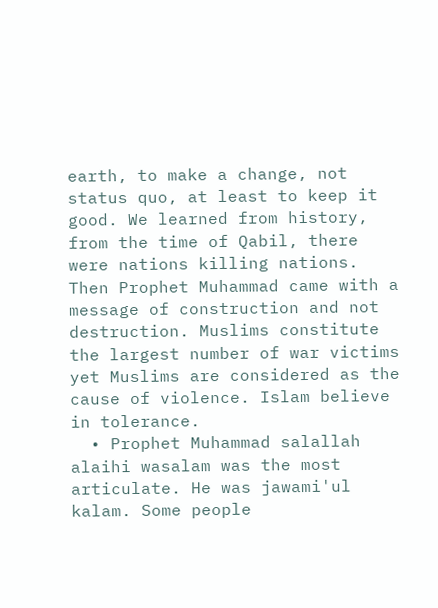earth, to make a change, not status quo, at least to keep it good. We learned from history, from the time of Qabil, there were nations killing nations. Then Prophet Muhammad came with a message of construction and not destruction. Muslims constitute the largest number of war victims yet Muslims are considered as the cause of violence. Islam believe in tolerance.
  • Prophet Muhammad salallah alaihi wasalam was the most articulate. He was jawami'ul kalam. Some people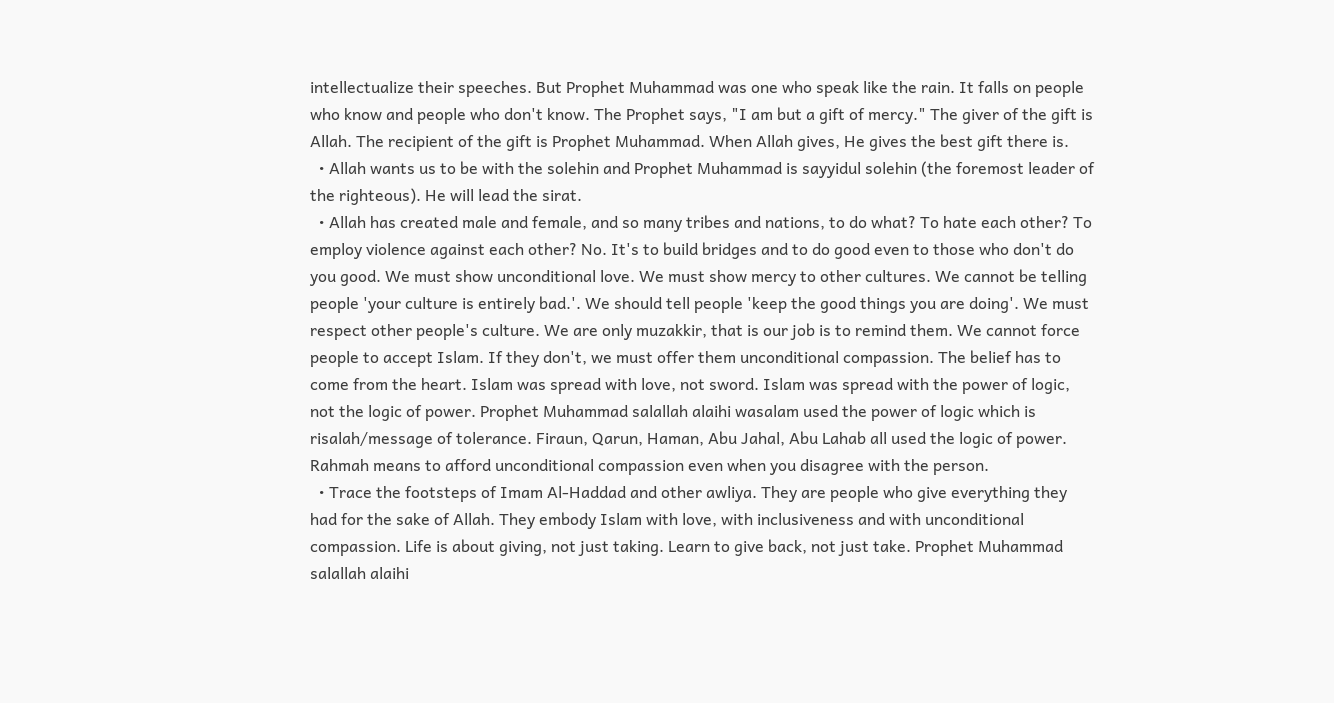intellectualize their speeches. But Prophet Muhammad was one who speak like the rain. It falls on people who know and people who don't know. The Prophet says, "I am but a gift of mercy." The giver of the gift is Allah. The recipient of the gift is Prophet Muhammad. When Allah gives, He gives the best gift there is.
  • Allah wants us to be with the solehin and Prophet Muhammad is sayyidul solehin (the foremost leader of the righteous). He will lead the sirat.
  • Allah has created male and female, and so many tribes and nations, to do what? To hate each other? To employ violence against each other? No. It's to build bridges and to do good even to those who don't do you good. We must show unconditional love. We must show mercy to other cultures. We cannot be telling people 'your culture is entirely bad.'. We should tell people 'keep the good things you are doing'. We must respect other people's culture. We are only muzakkir, that is our job is to remind them. We cannot force people to accept Islam. If they don't, we must offer them unconditional compassion. The belief has to come from the heart. Islam was spread with love, not sword. Islam was spread with the power of logic, not the logic of power. Prophet Muhammad salallah alaihi wasalam used the power of logic which is risalah/message of tolerance. Firaun, Qarun, Haman, Abu Jahal, Abu Lahab all used the logic of power. Rahmah means to afford unconditional compassion even when you disagree with the person.
  • Trace the footsteps of Imam Al-Haddad and other awliya. They are people who give everything they had for the sake of Allah. They embody Islam with love, with inclusiveness and with unconditional compassion. Life is about giving, not just taking. Learn to give back, not just take. Prophet Muhammad salallah alaihi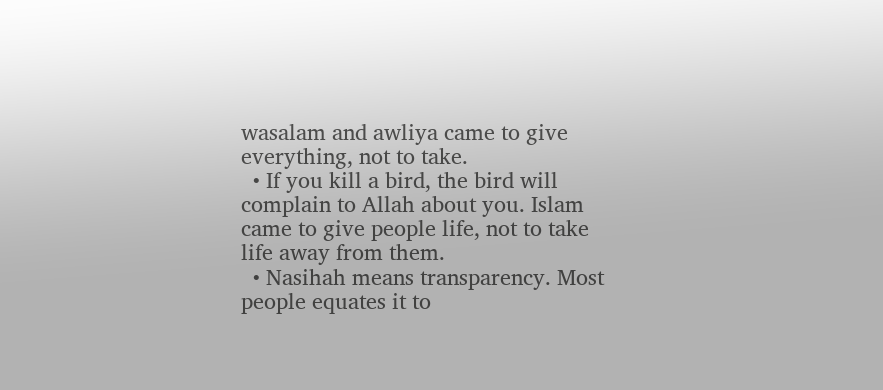wasalam and awliya came to give everything, not to take.
  • If you kill a bird, the bird will complain to Allah about you. Islam came to give people life, not to take life away from them.
  • Nasihah means transparency. Most people equates it to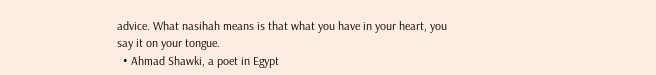advice. What nasihah means is that what you have in your heart, you say it on your tongue.
  • Ahmad Shawki, a poet in Egypt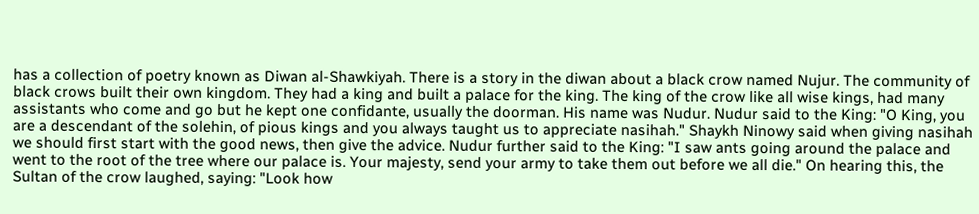has a collection of poetry known as Diwan al-Shawkiyah. There is a story in the diwan about a black crow named Nujur. The community of black crows built their own kingdom. They had a king and built a palace for the king. The king of the crow like all wise kings, had many assistants who come and go but he kept one confidante, usually the doorman. His name was Nudur. Nudur said to the King: "O King, you are a descendant of the solehin, of pious kings and you always taught us to appreciate nasihah." Shaykh Ninowy said when giving nasihah we should first start with the good news, then give the advice. Nudur further said to the King: "I saw ants going around the palace and went to the root of the tree where our palace is. Your majesty, send your army to take them out before we all die." On hearing this, the Sultan of the crow laughed, saying: "Look how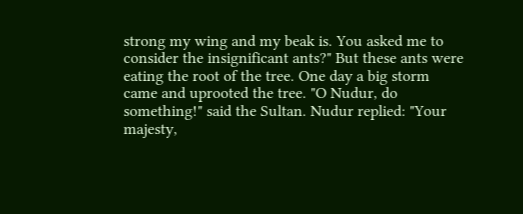strong my wing and my beak is. You asked me to consider the insignificant ants?" But these ants were eating the root of the tree. One day a big storm came and uprooted the tree. "O Nudur, do something!" said the Sultan. Nudur replied: "Your majesty,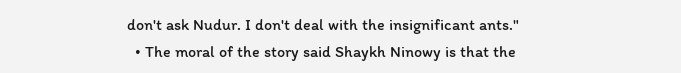don't ask Nudur. I don't deal with the insignificant ants."
  • The moral of the story said Shaykh Ninowy is that the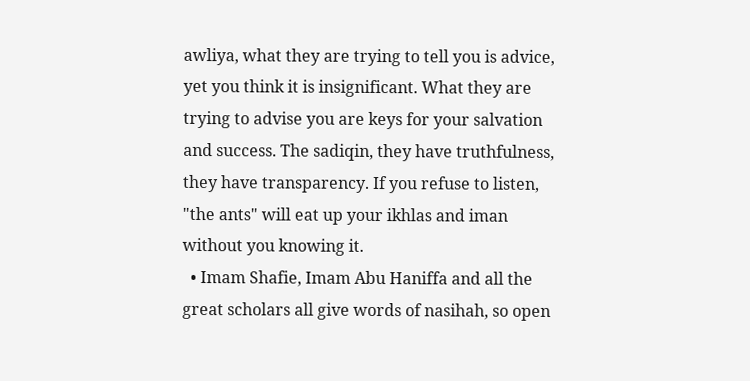awliya, what they are trying to tell you is advice, yet you think it is insignificant. What they are trying to advise you are keys for your salvation and success. The sadiqin, they have truthfulness, they have transparency. If you refuse to listen, "the ants" will eat up your ikhlas and iman without you knowing it.
  • Imam Shafie, Imam Abu Haniffa and all the great scholars all give words of nasihah, so open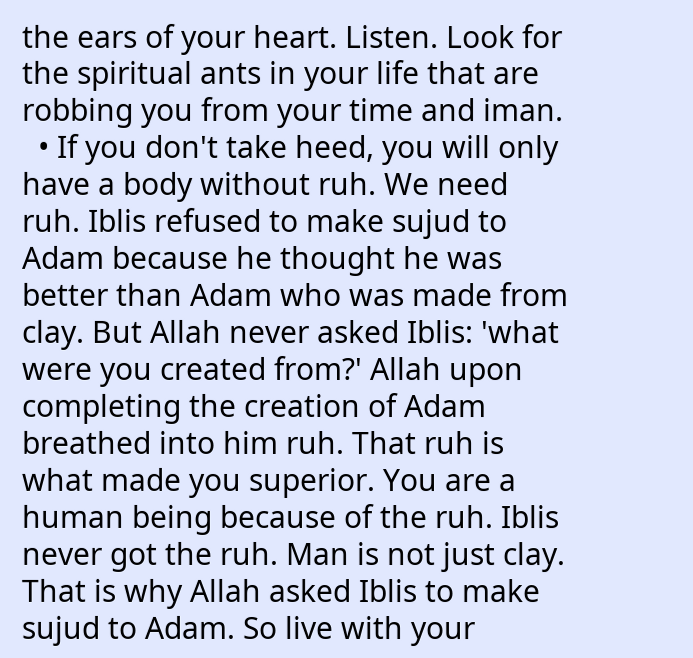the ears of your heart. Listen. Look for the spiritual ants in your life that are robbing you from your time and iman.
  • If you don't take heed, you will only have a body without ruh. We need ruh. Iblis refused to make sujud to Adam because he thought he was better than Adam who was made from clay. But Allah never asked Iblis: 'what were you created from?' Allah upon completing the creation of Adam breathed into him ruh. That ruh is what made you superior. You are a human being because of the ruh. Iblis never got the ruh. Man is not just clay. That is why Allah asked Iblis to make sujud to Adam. So live with your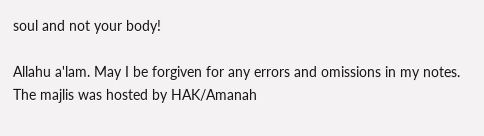soul and not your body!

Allahu a'lam. May I be forgiven for any errors and omissions in my notes.
The majlis was hosted by HAK/Amanah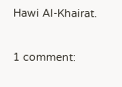Hawi Al-Khairat.

1 comment: